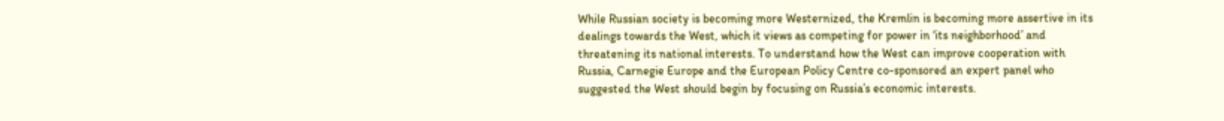While Russian society is becoming more Westernized, the Kremlin is becoming more assertive in its dealings towards the West, which it views as competing for power in ‘its neighborhood’ and threatening its national interests. To understand how the West can improve cooperation with Russia, Carnegie Europe and the European Policy Centre co-sponsored an expert panel who suggested the West should begin by focusing on Russia’s economic interests.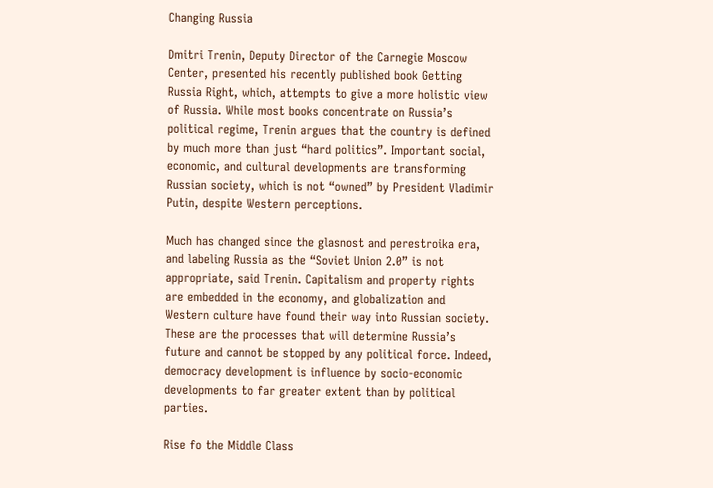Changing Russia

Dmitri Trenin, Deputy Director of the Carnegie Moscow Center, presented his recently published book Getting Russia Right, which, attempts to give a more holistic view of Russia. While most books concentrate on Russia’s political regime, Trenin argues that the country is defined by much more than just “hard politics”. Important social, economic, and cultural developments are transforming Russian society, which is not “owned” by President Vladimir Putin, despite Western perceptions.

Much has changed since the glasnost and perestroika era, and labeling Russia as the “Soviet Union 2.0” is not appropriate, said Trenin. Capitalism and property rights are embedded in the economy, and globalization and Western culture have found their way into Russian society. These are the processes that will determine Russia’s future and cannot be stopped by any political force. Indeed, democracy development is influence by socio-economic developments to far greater extent than by political parties.

Rise fo the Middle Class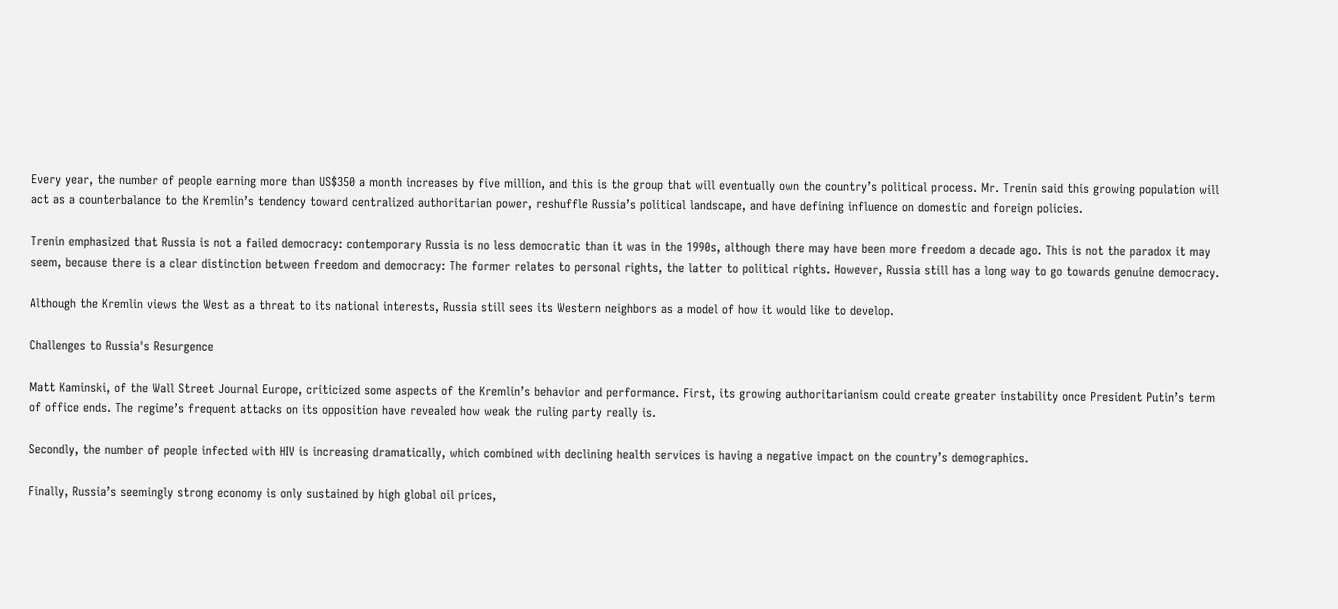Every year, the number of people earning more than US$350 a month increases by five million, and this is the group that will eventually own the country’s political process. Mr. Trenin said this growing population will act as a counterbalance to the Kremlin’s tendency toward centralized authoritarian power, reshuffle Russia’s political landscape, and have defining influence on domestic and foreign policies.

Trenin emphasized that Russia is not a failed democracy: contemporary Russia is no less democratic than it was in the 1990s, although there may have been more freedom a decade ago. This is not the paradox it may seem, because there is a clear distinction between freedom and democracy: The former relates to personal rights, the latter to political rights. However, Russia still has a long way to go towards genuine democracy.

Although the Kremlin views the West as a threat to its national interests, Russia still sees its Western neighbors as a model of how it would like to develop.

Challenges to Russia's Resurgence

Matt Kaminski, of the Wall Street Journal Europe, criticized some aspects of the Kremlin’s behavior and performance. First, its growing authoritarianism could create greater instability once President Putin’s term of office ends. The regime’s frequent attacks on its opposition have revealed how weak the ruling party really is.

Secondly, the number of people infected with HIV is increasing dramatically, which combined with declining health services is having a negative impact on the country’s demographics.

Finally, Russia’s seemingly strong economy is only sustained by high global oil prices,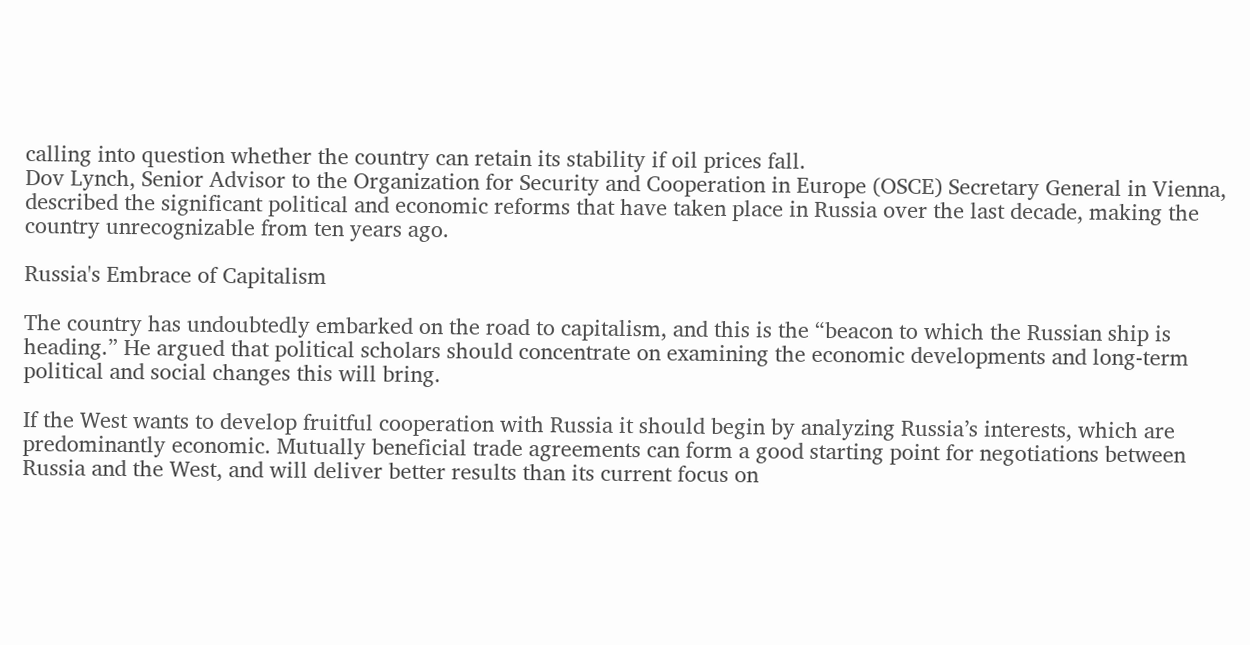calling into question whether the country can retain its stability if oil prices fall.
Dov Lynch, Senior Advisor to the Organization for Security and Cooperation in Europe (OSCE) Secretary General in Vienna, described the significant political and economic reforms that have taken place in Russia over the last decade, making the country unrecognizable from ten years ago.

Russia's Embrace of Capitalism

The country has undoubtedly embarked on the road to capitalism, and this is the “beacon to which the Russian ship is heading.” He argued that political scholars should concentrate on examining the economic developments and long-term political and social changes this will bring.

If the West wants to develop fruitful cooperation with Russia it should begin by analyzing Russia’s interests, which are predominantly economic. Mutually beneficial trade agreements can form a good starting point for negotiations between Russia and the West, and will deliver better results than its current focus on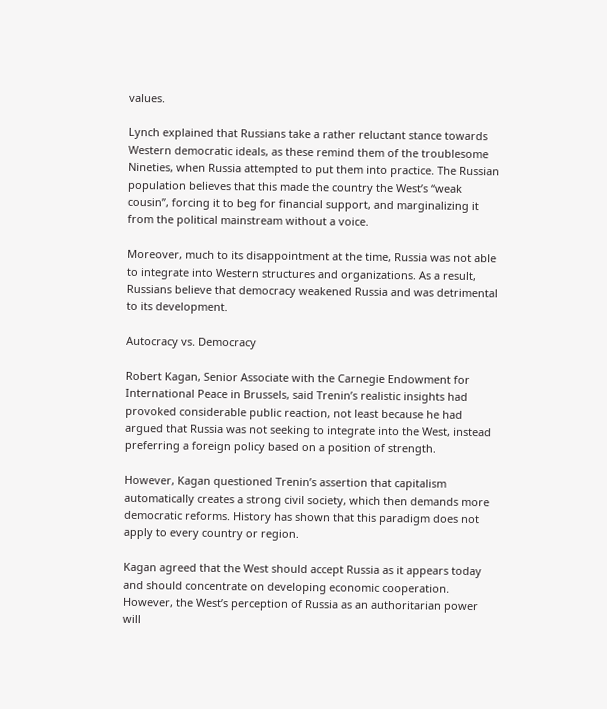values.

Lynch explained that Russians take a rather reluctant stance towards Western democratic ideals, as these remind them of the troublesome Nineties, when Russia attempted to put them into practice. The Russian population believes that this made the country the West’s “weak cousin”, forcing it to beg for financial support, and marginalizing it from the political mainstream without a voice.

Moreover, much to its disappointment at the time, Russia was not able to integrate into Western structures and organizations. As a result, Russians believe that democracy weakened Russia and was detrimental to its development.

Autocracy vs. Democracy

Robert Kagan, Senior Associate with the Carnegie Endowment for International Peace in Brussels, said Trenin’s realistic insights had provoked considerable public reaction, not least because he had argued that Russia was not seeking to integrate into the West, instead preferring a foreign policy based on a position of strength.

However, Kagan questioned Trenin’s assertion that capitalism automatically creates a strong civil society, which then demands more democratic reforms. History has shown that this paradigm does not apply to every country or region.

Kagan agreed that the West should accept Russia as it appears today and should concentrate on developing economic cooperation. However, the West’s perception of Russia as an authoritarian power will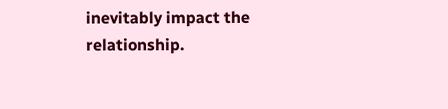inevitably impact the relationship.